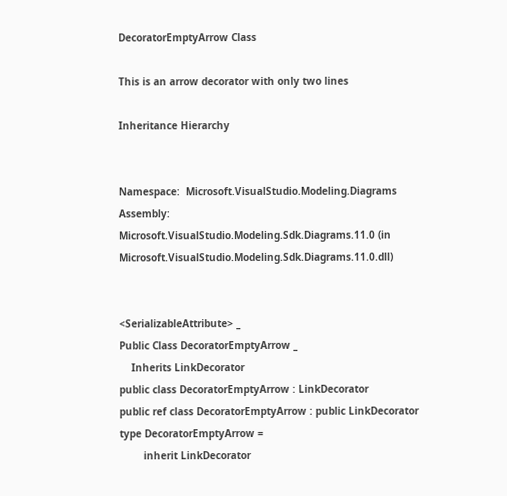DecoratorEmptyArrow Class

This is an arrow decorator with only two lines

Inheritance Hierarchy


Namespace:  Microsoft.VisualStudio.Modeling.Diagrams
Assembly:  Microsoft.VisualStudio.Modeling.Sdk.Diagrams.11.0 (in Microsoft.VisualStudio.Modeling.Sdk.Diagrams.11.0.dll)


<SerializableAttribute> _
Public Class DecoratorEmptyArrow _
    Inherits LinkDecorator
public class DecoratorEmptyArrow : LinkDecorator
public ref class DecoratorEmptyArrow : public LinkDecorator
type DecoratorEmptyArrow =
        inherit LinkDecorator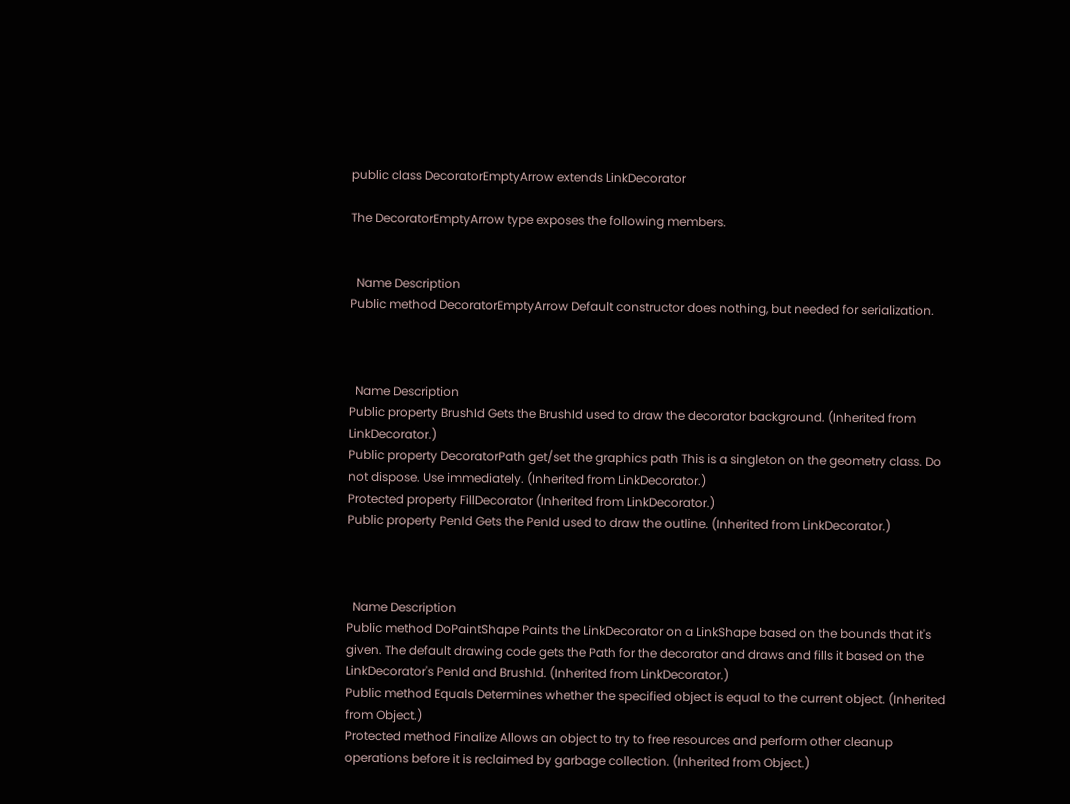public class DecoratorEmptyArrow extends LinkDecorator

The DecoratorEmptyArrow type exposes the following members.


  Name Description
Public method DecoratorEmptyArrow Default constructor does nothing, but needed for serialization.



  Name Description
Public property BrushId Gets the BrushId used to draw the decorator background. (Inherited from LinkDecorator.)
Public property DecoratorPath get/set the graphics path This is a singleton on the geometry class. Do not dispose. Use immediately. (Inherited from LinkDecorator.)
Protected property FillDecorator (Inherited from LinkDecorator.)
Public property PenId Gets the PenId used to draw the outline. (Inherited from LinkDecorator.)



  Name Description
Public method DoPaintShape Paints the LinkDecorator on a LinkShape based on the bounds that it's given. The default drawing code gets the Path for the decorator and draws and fills it based on the LinkDecorator's PenId and BrushId. (Inherited from LinkDecorator.)
Public method Equals Determines whether the specified object is equal to the current object. (Inherited from Object.)
Protected method Finalize Allows an object to try to free resources and perform other cleanup operations before it is reclaimed by garbage collection. (Inherited from Object.)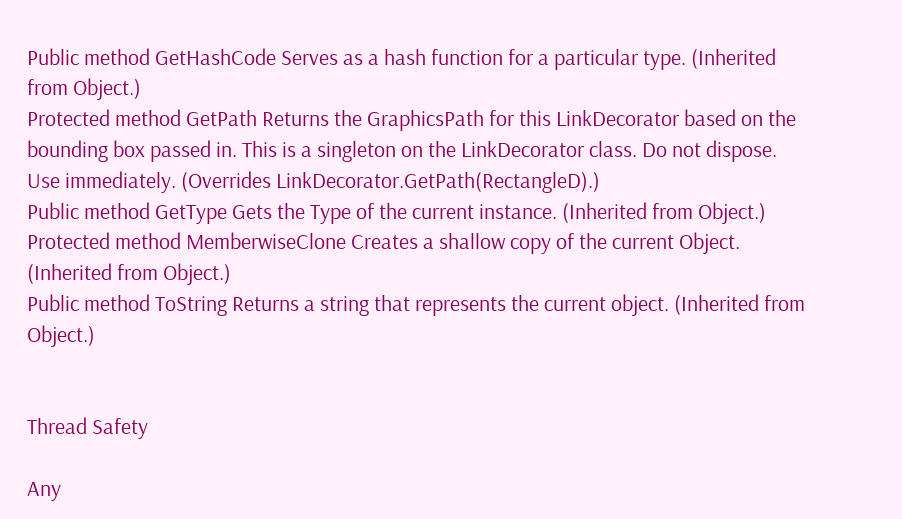Public method GetHashCode Serves as a hash function for a particular type. (Inherited from Object.)
Protected method GetPath Returns the GraphicsPath for this LinkDecorator based on the bounding box passed in. This is a singleton on the LinkDecorator class. Do not dispose. Use immediately. (Overrides LinkDecorator.GetPath(RectangleD).)
Public method GetType Gets the Type of the current instance. (Inherited from Object.)
Protected method MemberwiseClone Creates a shallow copy of the current Object. (Inherited from Object.)
Public method ToString Returns a string that represents the current object. (Inherited from Object.)


Thread Safety

Any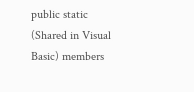public static (Shared in Visual Basic) members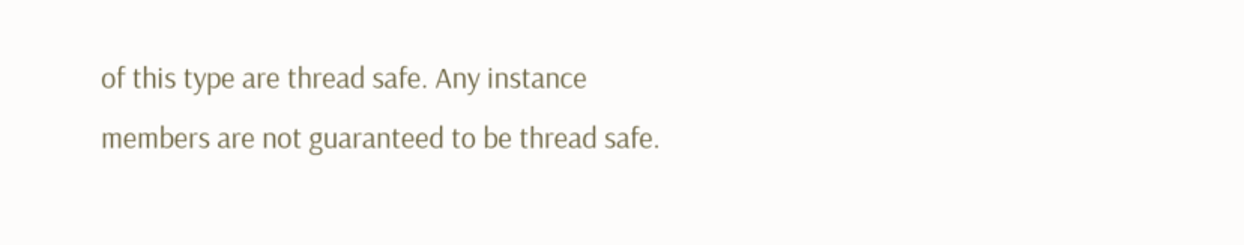of this type are thread safe. Any instance members are not guaranteed to be thread safe.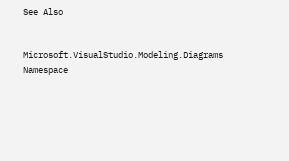See Also


Microsoft.VisualStudio.Modeling.Diagrams Namespace